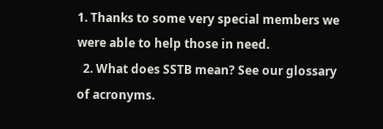1. Thanks to some very special members we were able to help those in need.
  2. What does SSTB mean? See our glossary of acronyms.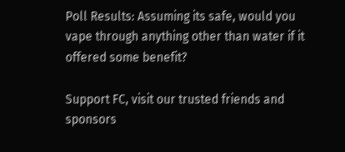Poll Results: Assuming its safe, would you vape through anything other than water if it offered some benefit?

Support FC, visit our trusted friends and sponsors